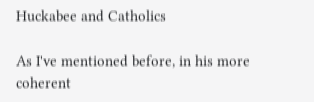Huckabee and Catholics

As I've mentioned before, in his more coherent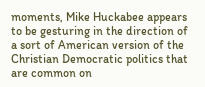moments, Mike Huckabee appears to be gesturing in the direction of a sort of American version of the Christian Democratic politics that are common on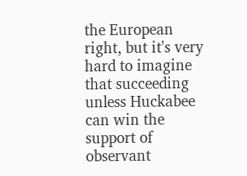the European right, but it's very hard to imagine that succeeding unless Huckabee can win the support of observant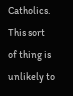Catholics. This sort of thing is unlikely to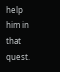help him in that quest.